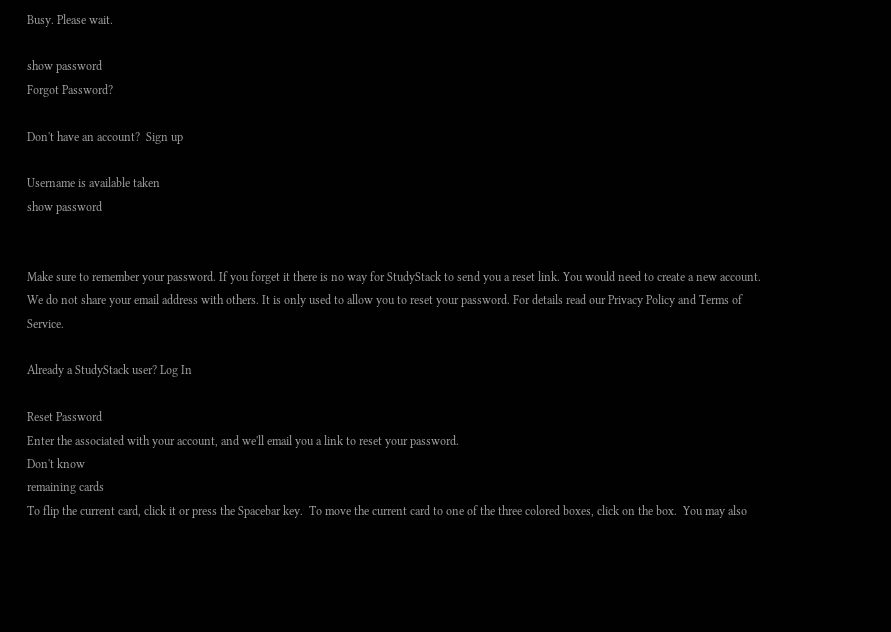Busy. Please wait.

show password
Forgot Password?

Don't have an account?  Sign up

Username is available taken
show password


Make sure to remember your password. If you forget it there is no way for StudyStack to send you a reset link. You would need to create a new account.
We do not share your email address with others. It is only used to allow you to reset your password. For details read our Privacy Policy and Terms of Service.

Already a StudyStack user? Log In

Reset Password
Enter the associated with your account, and we'll email you a link to reset your password.
Don't know
remaining cards
To flip the current card, click it or press the Spacebar key.  To move the current card to one of the three colored boxes, click on the box.  You may also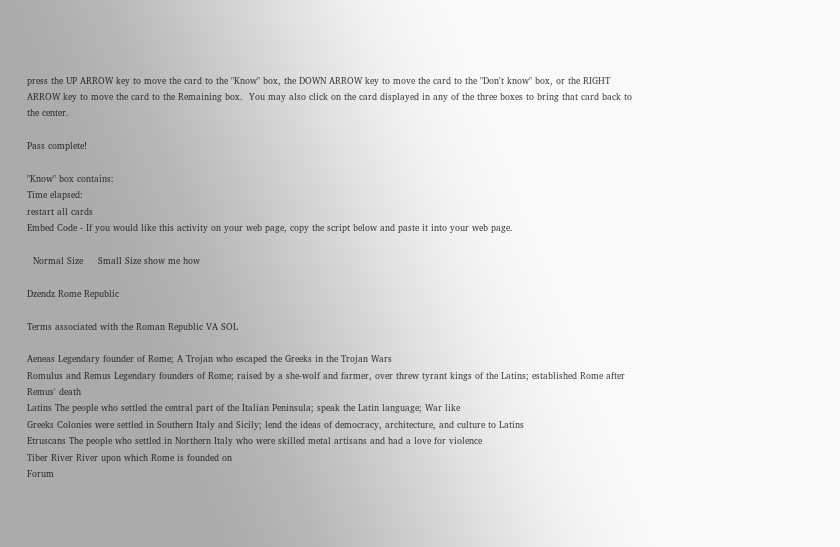press the UP ARROW key to move the card to the "Know" box, the DOWN ARROW key to move the card to the "Don't know" box, or the RIGHT ARROW key to move the card to the Remaining box.  You may also click on the card displayed in any of the three boxes to bring that card back to the center.

Pass complete!

"Know" box contains:
Time elapsed:
restart all cards
Embed Code - If you would like this activity on your web page, copy the script below and paste it into your web page.

  Normal Size     Small Size show me how

Dzendz Rome Republic

Terms associated with the Roman Republic VA SOL

Aeneas Legendary founder of Rome; A Trojan who escaped the Greeks in the Trojan Wars
Romulus and Remus Legendary founders of Rome; raised by a she-wolf and farmer, over threw tyrant kings of the Latins; established Rome after Remus' death
Latins The people who settled the central part of the Italian Peninsula; speak the Latin language; War like
Greeks Colonies were settled in Southern Italy and Sicily; lend the ideas of democracy, architecture, and culture to Latins
Etruscans The people who settled in Northern Italy who were skilled metal artisans and had a love for violence
Tiber River River upon which Rome is founded on
Forum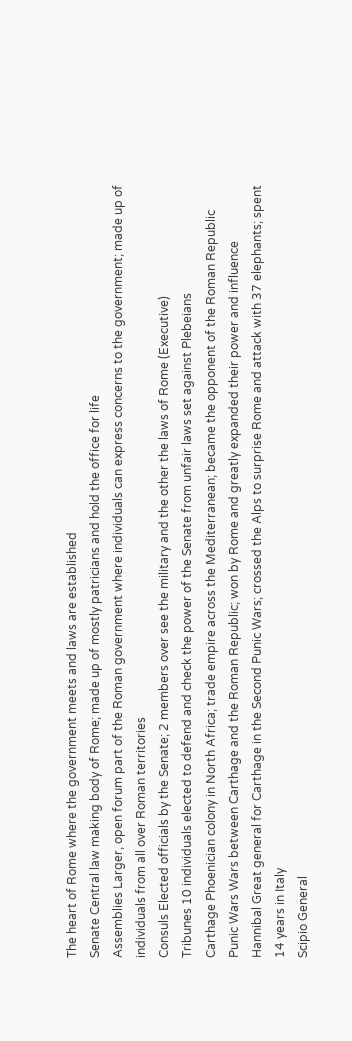The heart of Rome where the government meets and laws are established
Senate Central law making body of Rome; made up of mostly patricians and hold the office for life
Assemblies Larger, open forum part of the Roman government where individuals can express concerns to the government; made up of individuals from all over Roman territories
Consuls Elected officials by the Senate; 2 members over see the military and the other the laws of Rome (Executive)
Tribunes 10 individuals elected to defend and check the power of the Senate from unfair laws set against Plebeians
Carthage Phoenician colony in North Africa; trade empire across the Mediterranean; became the opponent of the Roman Republic
Punic Wars Wars between Carthage and the Roman Republic; won by Rome and greatly expanded their power and influence
Hannibal Great general for Carthage in the Second Punic Wars; crossed the Alps to surprise Rome and attack with 37 elephants; spent 14 years in Italy
Scipio General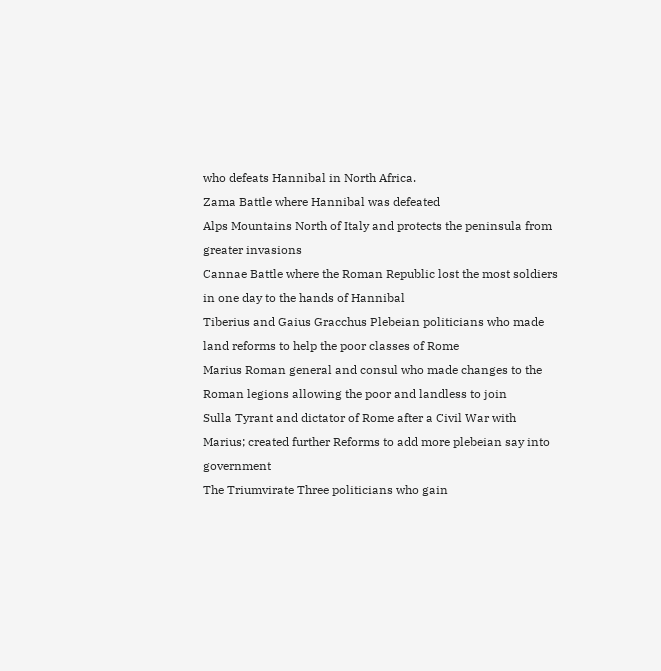who defeats Hannibal in North Africa.
Zama Battle where Hannibal was defeated
Alps Mountains North of Italy and protects the peninsula from greater invasions
Cannae Battle where the Roman Republic lost the most soldiers in one day to the hands of Hannibal
Tiberius and Gaius Gracchus Plebeian politicians who made land reforms to help the poor classes of Rome
Marius Roman general and consul who made changes to the Roman legions allowing the poor and landless to join
Sulla Tyrant and dictator of Rome after a Civil War with Marius; created further Reforms to add more plebeian say into government
The Triumvirate Three politicians who gain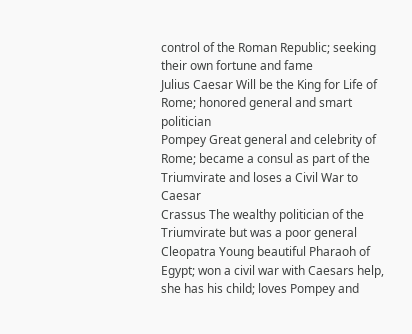control of the Roman Republic; seeking their own fortune and fame
Julius Caesar Will be the King for Life of Rome; honored general and smart politician
Pompey Great general and celebrity of Rome; became a consul as part of the Triumvirate and loses a Civil War to Caesar
Crassus The wealthy politician of the Triumvirate but was a poor general
Cleopatra Young beautiful Pharaoh of Egypt; won a civil war with Caesars help, she has his child; loves Pompey and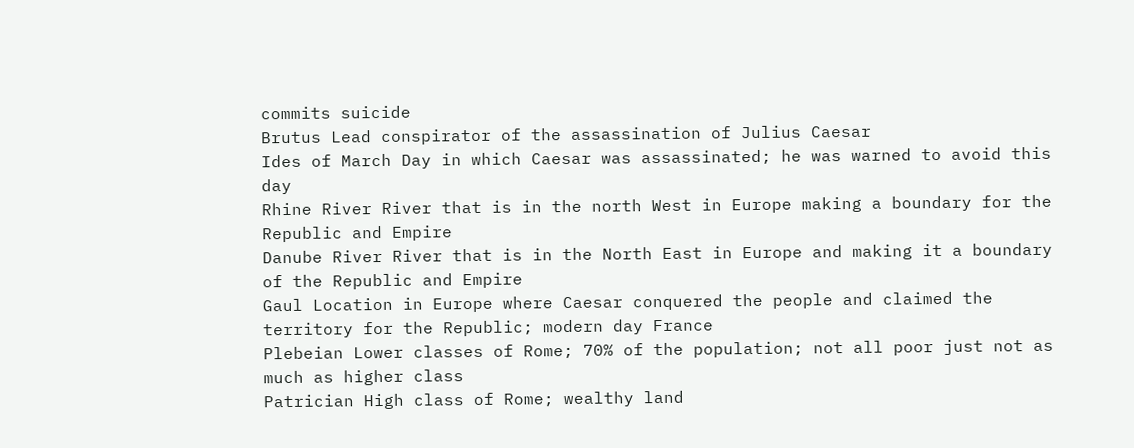commits suicide
Brutus Lead conspirator of the assassination of Julius Caesar
Ides of March Day in which Caesar was assassinated; he was warned to avoid this day
Rhine River River that is in the north West in Europe making a boundary for the Republic and Empire
Danube River River that is in the North East in Europe and making it a boundary of the Republic and Empire
Gaul Location in Europe where Caesar conquered the people and claimed the territory for the Republic; modern day France
Plebeian Lower classes of Rome; 70% of the population; not all poor just not as much as higher class
Patrician High class of Rome; wealthy land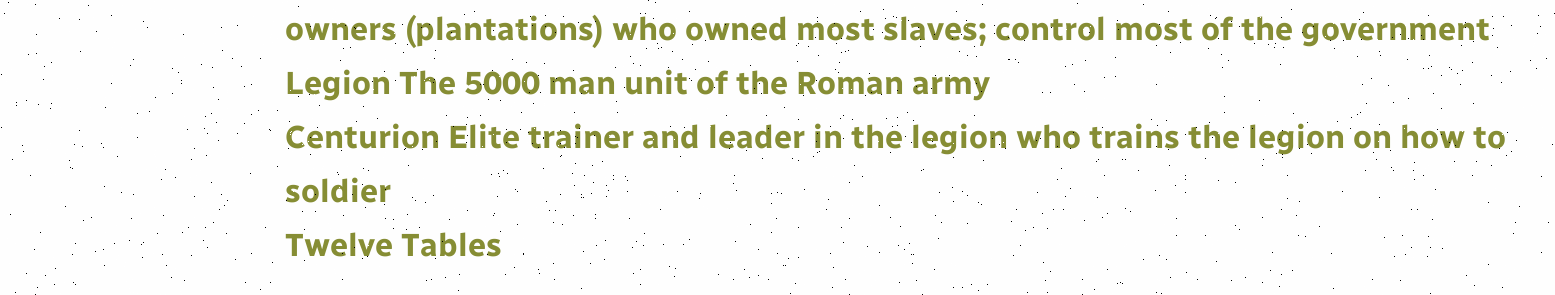owners (plantations) who owned most slaves; control most of the government
Legion The 5000 man unit of the Roman army
Centurion Elite trainer and leader in the legion who trains the legion on how to soldier
Twelve Tables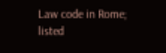Law code in Rome; listed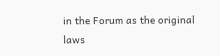in the Forum as the original laws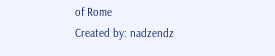of Rome
Created by: nadzendz